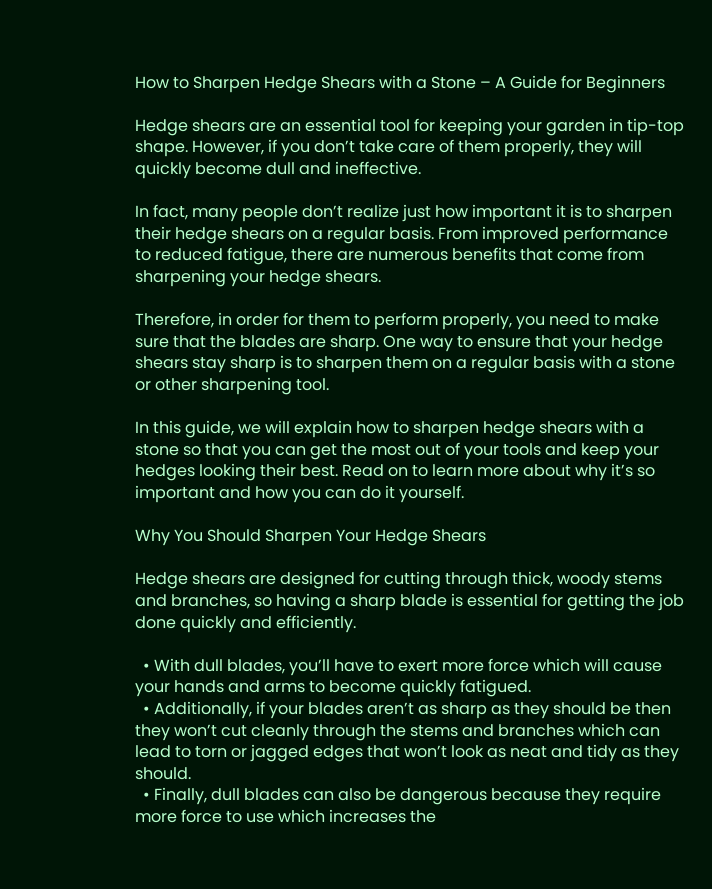How to Sharpen Hedge Shears with a Stone – A Guide for Beginners

Hedge shears are an essential tool for keeping your garden in tip-top shape. However, if you don’t take care of them properly, they will quickly become dull and ineffective.

In fact, many people don’t realize just how important it is to sharpen their hedge shears on a regular basis. From improved performance to reduced fatigue, there are numerous benefits that come from sharpening your hedge shears.

Therefore, in order for them to perform properly, you need to make sure that the blades are sharp. One way to ensure that your hedge shears stay sharp is to sharpen them on a regular basis with a stone or other sharpening tool.

In this guide, we will explain how to sharpen hedge shears with a stone so that you can get the most out of your tools and keep your hedges looking their best. Read on to learn more about why it’s so important and how you can do it yourself.

Why You Should Sharpen Your Hedge Shears

Hedge shears are designed for cutting through thick, woody stems and branches, so having a sharp blade is essential for getting the job done quickly and efficiently.

  • With dull blades, you’ll have to exert more force which will cause your hands and arms to become quickly fatigued.
  • Additionally, if your blades aren’t as sharp as they should be then they won’t cut cleanly through the stems and branches which can lead to torn or jagged edges that won’t look as neat and tidy as they should.
  • Finally, dull blades can also be dangerous because they require more force to use which increases the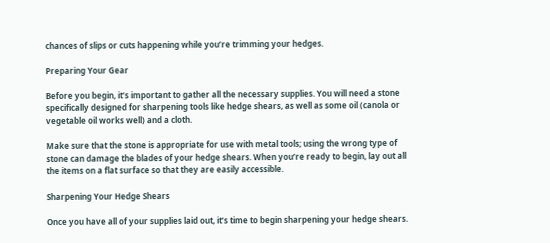chances of slips or cuts happening while you’re trimming your hedges.

Preparing Your Gear

Before you begin, it’s important to gather all the necessary supplies. You will need a stone specifically designed for sharpening tools like hedge shears, as well as some oil (canola or vegetable oil works well) and a cloth.

Make sure that the stone is appropriate for use with metal tools; using the wrong type of stone can damage the blades of your hedge shears. When you’re ready to begin, lay out all the items on a flat surface so that they are easily accessible.

Sharpening Your Hedge Shears

Once you have all of your supplies laid out, it’s time to begin sharpening your hedge shears.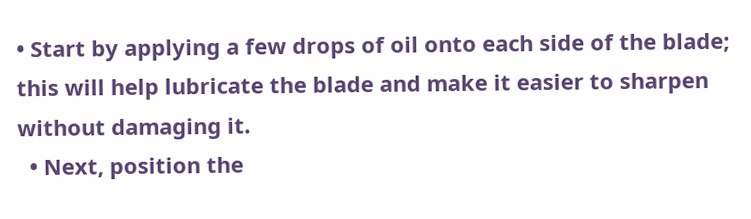• Start by applying a few drops of oil onto each side of the blade; this will help lubricate the blade and make it easier to sharpen without damaging it.
  • Next, position the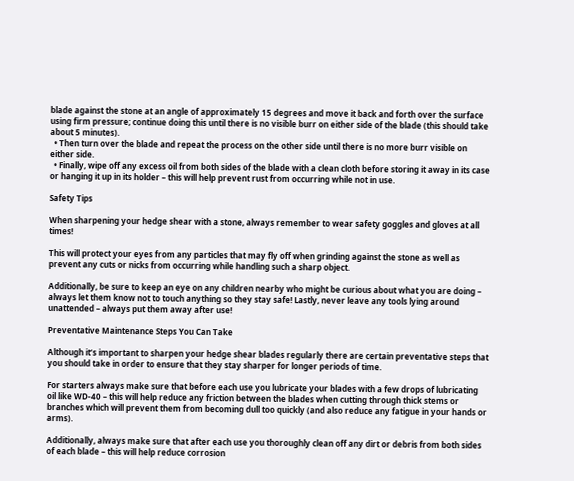blade against the stone at an angle of approximately 15 degrees and move it back and forth over the surface using firm pressure; continue doing this until there is no visible burr on either side of the blade (this should take about 5 minutes).
  • Then turn over the blade and repeat the process on the other side until there is no more burr visible on either side.
  • Finally, wipe off any excess oil from both sides of the blade with a clean cloth before storing it away in its case or hanging it up in its holder – this will help prevent rust from occurring while not in use.

Safety Tips

When sharpening your hedge shear with a stone, always remember to wear safety goggles and gloves at all times!

This will protect your eyes from any particles that may fly off when grinding against the stone as well as prevent any cuts or nicks from occurring while handling such a sharp object.

Additionally, be sure to keep an eye on any children nearby who might be curious about what you are doing – always let them know not to touch anything so they stay safe! Lastly, never leave any tools lying around unattended – always put them away after use!

Preventative Maintenance Steps You Can Take

Although it’s important to sharpen your hedge shear blades regularly there are certain preventative steps that you should take in order to ensure that they stay sharper for longer periods of time.

For starters always make sure that before each use you lubricate your blades with a few drops of lubricating oil like WD-40 – this will help reduce any friction between the blades when cutting through thick stems or branches which will prevent them from becoming dull too quickly (and also reduce any fatigue in your hands or arms).

Additionally, always make sure that after each use you thoroughly clean off any dirt or debris from both sides of each blade – this will help reduce corrosion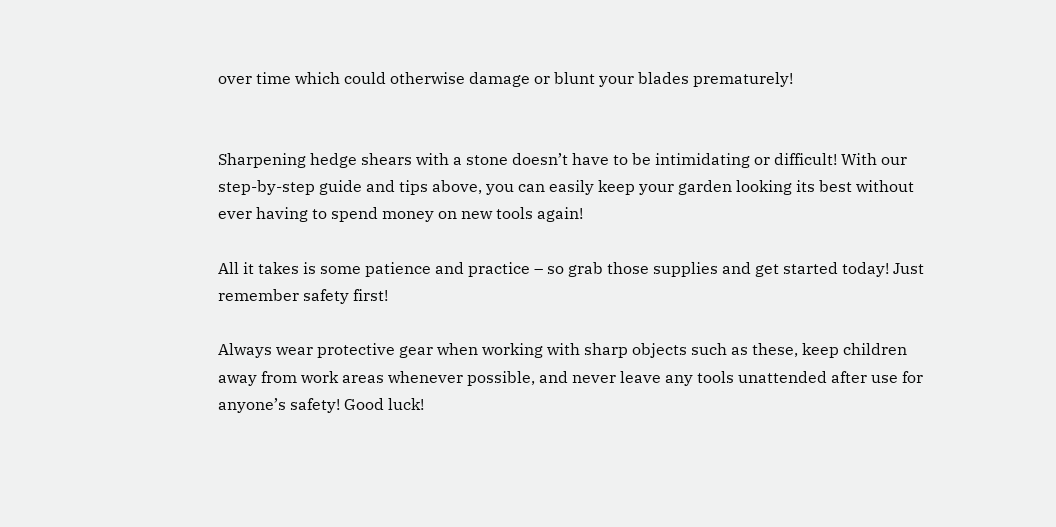over time which could otherwise damage or blunt your blades prematurely!


Sharpening hedge shears with a stone doesn’t have to be intimidating or difficult! With our step-by-step guide and tips above, you can easily keep your garden looking its best without ever having to spend money on new tools again!

All it takes is some patience and practice – so grab those supplies and get started today! Just remember safety first!

Always wear protective gear when working with sharp objects such as these, keep children away from work areas whenever possible, and never leave any tools unattended after use for anyone’s safety! Good luck!